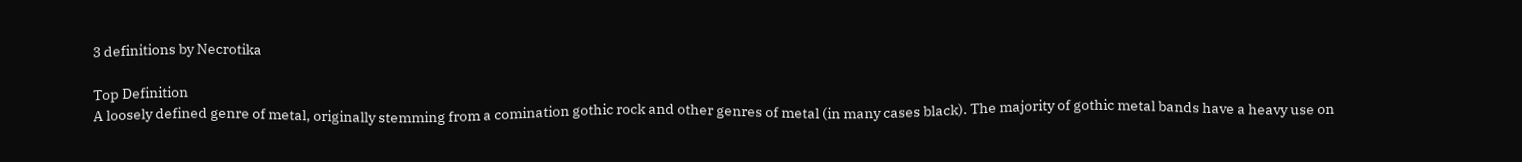3 definitions by Necrotika

Top Definition
A loosely defined genre of metal, originally stemming from a comination gothic rock and other genres of metal (in many cases black). The majority of gothic metal bands have a heavy use on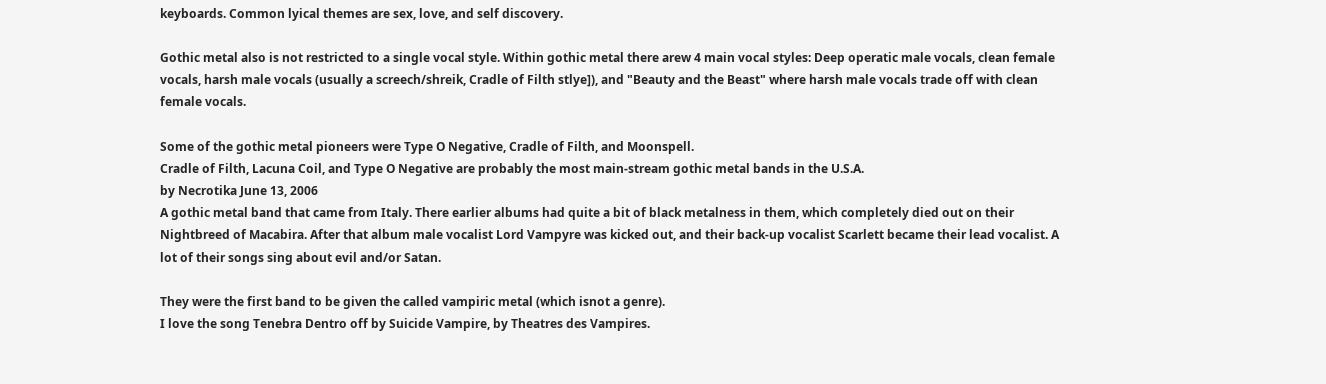keyboards. Common lyical themes are sex, love, and self discovery.

Gothic metal also is not restricted to a single vocal style. Within gothic metal there arew 4 main vocal styles: Deep operatic male vocals, clean female vocals, harsh male vocals (usually a screech/shreik, Cradle of Filth stlye]), and "Beauty and the Beast" where harsh male vocals trade off with clean female vocals.

Some of the gothic metal pioneers were Type O Negative, Cradle of Filth, and Moonspell.
Cradle of Filth, Lacuna Coil, and Type O Negative are probably the most main-stream gothic metal bands in the U.S.A.
by Necrotika June 13, 2006
A gothic metal band that came from Italy. There earlier albums had quite a bit of black metalness in them, which completely died out on their Nightbreed of Macabira. After that album male vocalist Lord Vampyre was kicked out, and their back-up vocalist Scarlett became their lead vocalist. A lot of their songs sing about evil and/or Satan.

They were the first band to be given the called vampiric metal (which isnot a genre).
I love the song Tenebra Dentro off by Suicide Vampire, by Theatres des Vampires.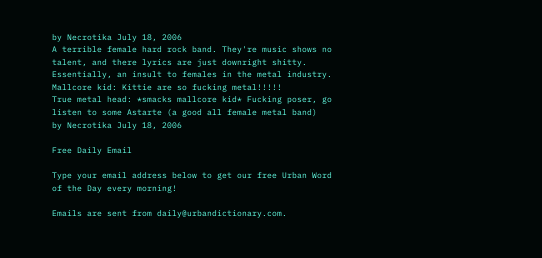by Necrotika July 18, 2006
A terrible female hard rock band. They're music shows no talent, and there lyrics are just downright shitty. Essentially, an insult to females in the metal industry.
Mallcore kid: Kittie are so fucking metal!!!!!
True metal head: *smacks mallcore kid* Fucking poser, go listen to some Astarte (a good all female metal band)
by Necrotika July 18, 2006

Free Daily Email

Type your email address below to get our free Urban Word of the Day every morning!

Emails are sent from daily@urbandictionary.com.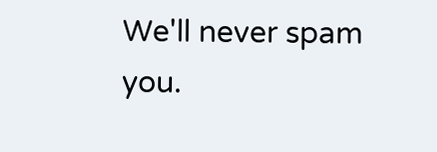We'll never spam you.